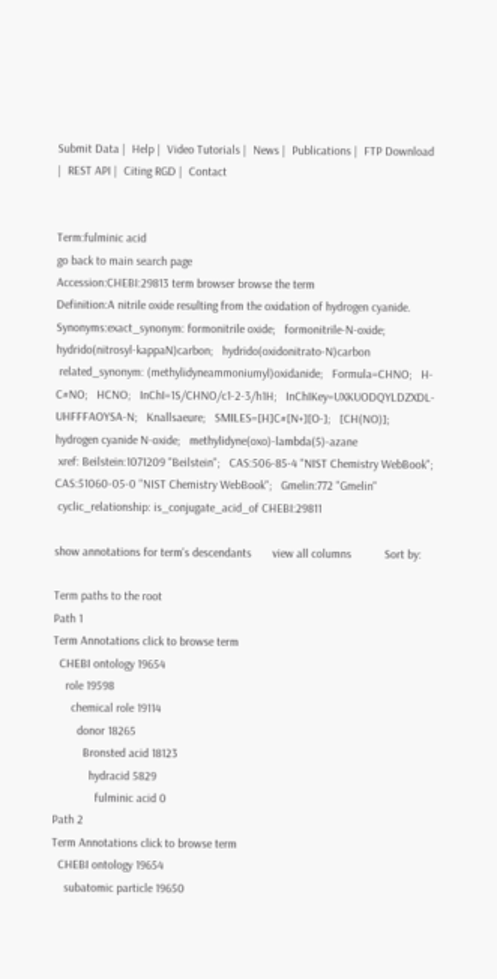Submit Data |  Help |  Video Tutorials |  News |  Publications |  FTP Download |  REST API |  Citing RGD |  Contact


Term:fulminic acid
go back to main search page
Accession:CHEBI:29813 term browser browse the term
Definition:A nitrile oxide resulting from the oxidation of hydrogen cyanide.
Synonyms:exact_synonym: formonitrile oxide;   formonitrile-N-oxide;   hydrido(nitrosyl-kappaN)carbon;   hydrido(oxidonitrato-N)carbon
 related_synonym: (methylidyneammoniumyl)oxidanide;   Formula=CHNO;   H-C#NO;   HCNO;   InChI=1S/CHNO/c1-2-3/h1H;   InChIKey=UXKUODQYLDZXDL-UHFFFAOYSA-N;   Knallsaeure;   SMILES=[H]C#[N+][O-];   [CH(NO)];   hydrogen cyanide N-oxide;   methylidyne(oxo)-lambda(5)-azane
 xref: Beilstein:1071209 "Beilstein";   CAS:506-85-4 "NIST Chemistry WebBook";   CAS:51060-05-0 "NIST Chemistry WebBook";   Gmelin:772 "Gmelin"
 cyclic_relationship: is_conjugate_acid_of CHEBI:29811

show annotations for term's descendants       view all columns           Sort by:

Term paths to the root
Path 1
Term Annotations click to browse term
  CHEBI ontology 19654
    role 19598
      chemical role 19114
        donor 18265
          Bronsted acid 18123
            hydracid 5829
              fulminic acid 0
Path 2
Term Annotations click to browse term
  CHEBI ontology 19654
    subatomic particle 19650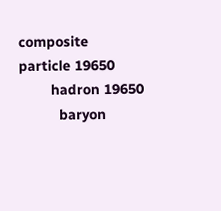composite particle 19650
        hadron 19650
          baryon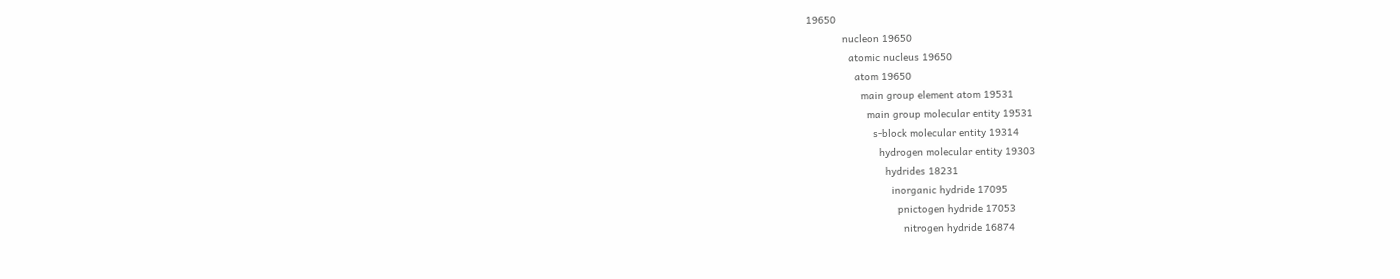19650
            nucleon 19650
              atomic nucleus 19650
                atom 19650
                  main group element atom 19531
                    main group molecular entity 19531
                      s-block molecular entity 19314
                        hydrogen molecular entity 19303
                          hydrides 18231
                            inorganic hydride 17095
                              pnictogen hydride 17053
                                nitrogen hydride 16874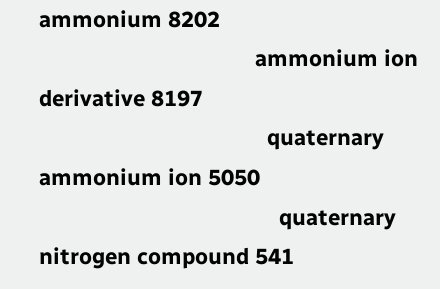ammonium 8202
                                    ammonium ion derivative 8197
                                      quaternary ammonium ion 5050
                                        quaternary nitrogen compound 541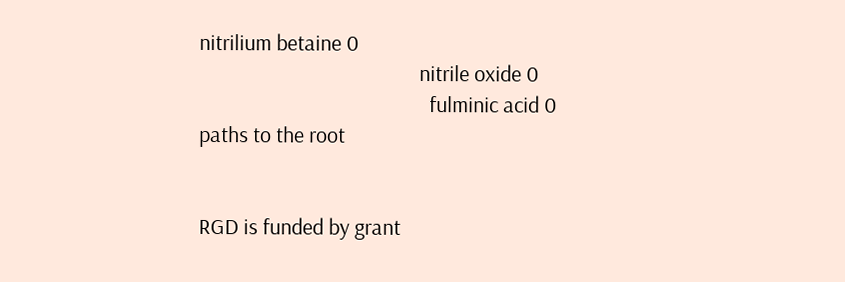nitrilium betaine 0
                                            nitrile oxide 0
                                              fulminic acid 0
paths to the root


RGD is funded by grant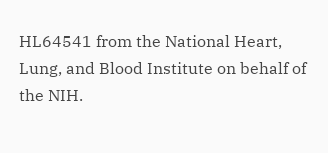HL64541 from the National Heart, Lung, and Blood Institute on behalf of the NIH.